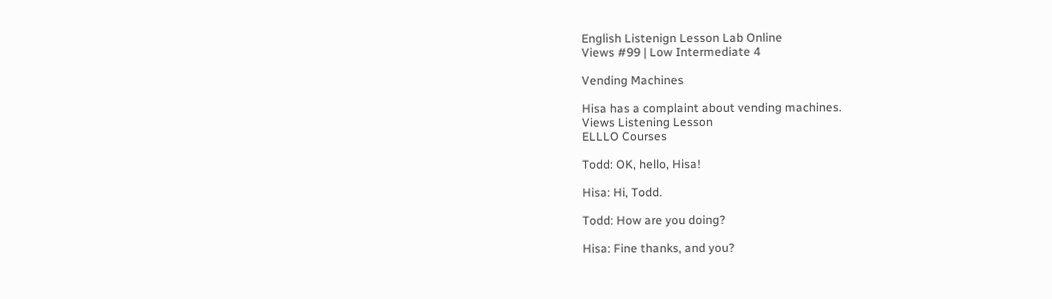English Listenign Lesson Lab Online
Views #99 | Low Intermediate 4

Vending Machines

Hisa has a complaint about vending machines.
Views Listening Lesson
ELLLO Courses

Todd: OK, hello, Hisa!

Hisa: Hi, Todd.

Todd: How are you doing?

Hisa: Fine thanks, and you?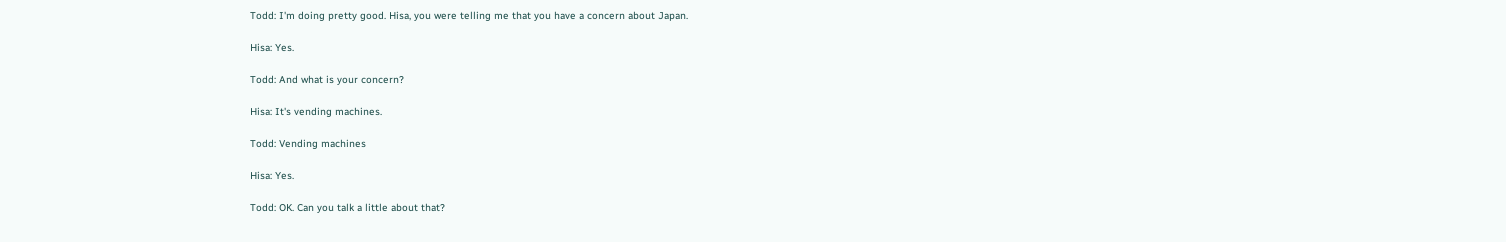Todd: I'm doing pretty good. Hisa, you were telling me that you have a concern about Japan.

Hisa: Yes.

Todd: And what is your concern?

Hisa: It's vending machines.

Todd: Vending machines

Hisa: Yes.

Todd: OK. Can you talk a little about that?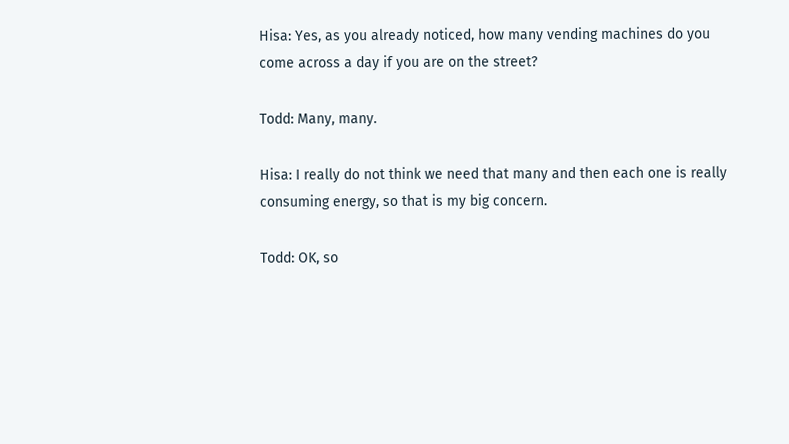Hisa: Yes, as you already noticed, how many vending machines do you come across a day if you are on the street?

Todd: Many, many.

Hisa: I really do not think we need that many and then each one is really consuming energy, so that is my big concern.

Todd: OK, so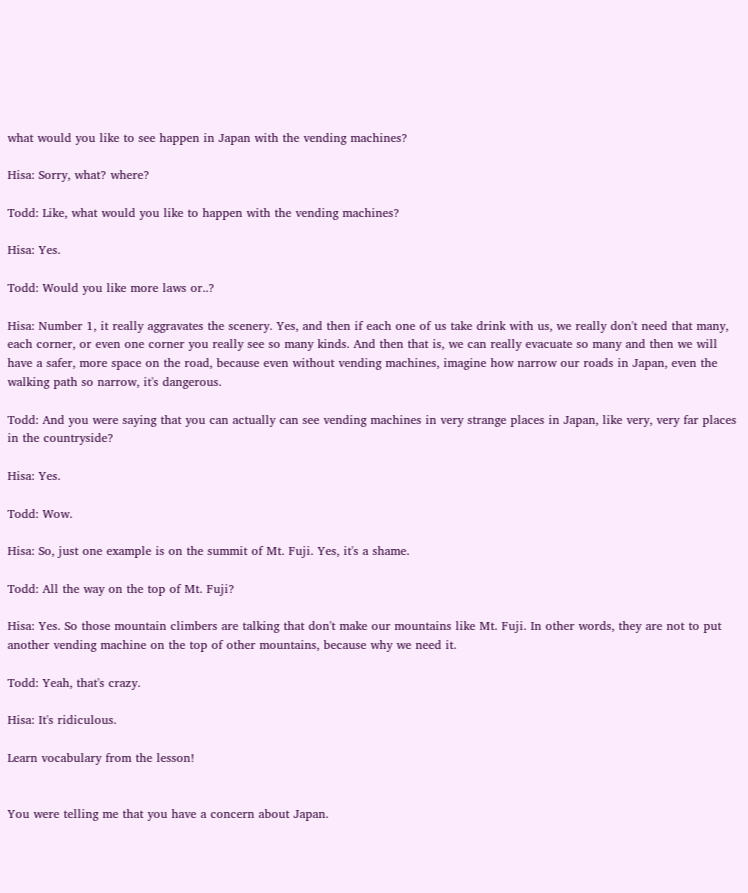what would you like to see happen in Japan with the vending machines?

Hisa: Sorry, what? where?

Todd: Like, what would you like to happen with the vending machines?

Hisa: Yes.

Todd: Would you like more laws or..?

Hisa: Number 1, it really aggravates the scenery. Yes, and then if each one of us take drink with us, we really don't need that many, each corner, or even one corner you really see so many kinds. And then that is, we can really evacuate so many and then we will have a safer, more space on the road, because even without vending machines, imagine how narrow our roads in Japan, even the walking path so narrow, it's dangerous.

Todd: And you were saying that you can actually can see vending machines in very strange places in Japan, like very, very far places in the countryside?

Hisa: Yes.

Todd: Wow.

Hisa: So, just one example is on the summit of Mt. Fuji. Yes, it's a shame.

Todd: All the way on the top of Mt. Fuji?

Hisa: Yes. So those mountain climbers are talking that don't make our mountains like Mt. Fuji. In other words, they are not to put another vending machine on the top of other mountains, because why we need it.

Todd: Yeah, that's crazy.

Hisa: It's ridiculous.

Learn vocabulary from the lesson!


You were telling me that you have a concern about Japan.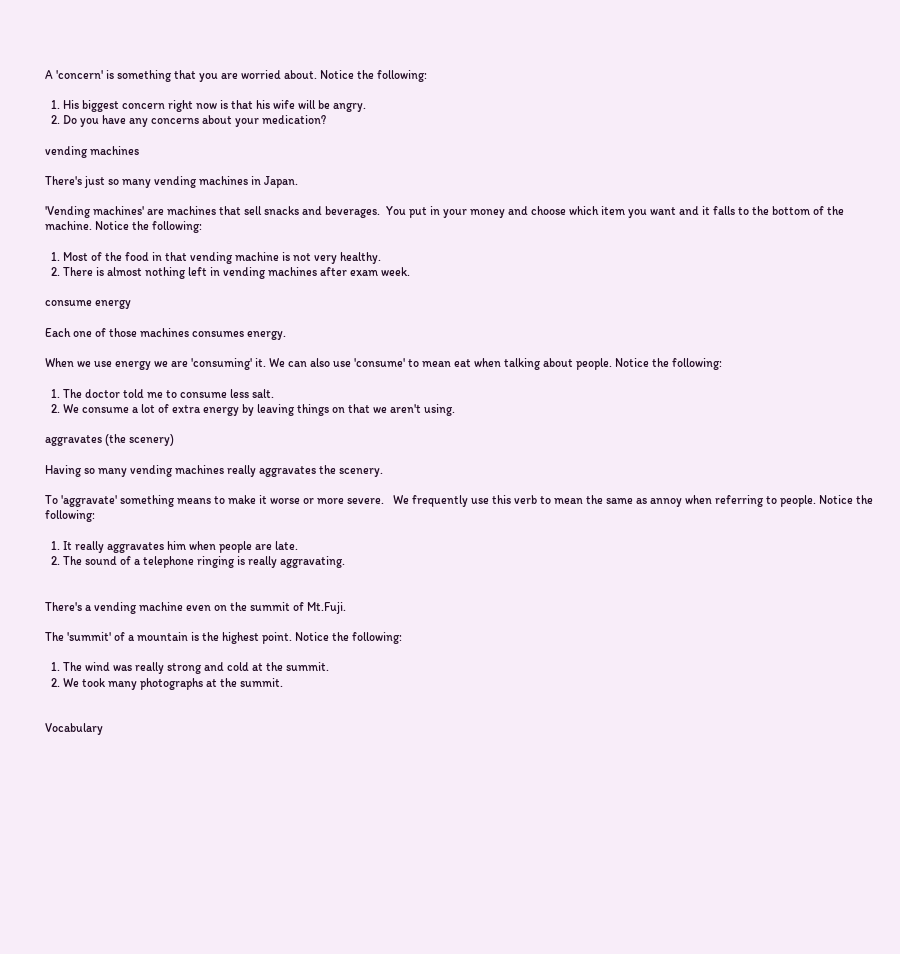A 'concern' is something that you are worried about. Notice the following:

  1. His biggest concern right now is that his wife will be angry.
  2. Do you have any concerns about your medication?

vending machines

There's just so many vending machines in Japan.

'Vending machines' are machines that sell snacks and beverages.  You put in your money and choose which item you want and it falls to the bottom of the machine. Notice the following:

  1. Most of the food in that vending machine is not very healthy.
  2. There is almost nothing left in vending machines after exam week.

consume energy

Each one of those machines consumes energy.

When we use energy we are 'consuming' it. We can also use 'consume' to mean eat when talking about people. Notice the following:

  1. The doctor told me to consume less salt.
  2. We consume a lot of extra energy by leaving things on that we aren't using.

aggravates (the scenery)

Having so many vending machines really aggravates the scenery.

To 'aggravate' something means to make it worse or more severe.   We frequently use this verb to mean the same as annoy when referring to people. Notice the following:

  1. It really aggravates him when people are late.
  2. The sound of a telephone ringing is really aggravating.


There's a vending machine even on the summit of Mt.Fuji.

The 'summit' of a mountain is the highest point. Notice the following:

  1. The wind was really strong and cold at the summit.
  2. We took many photographs at the summit.


Vocabulary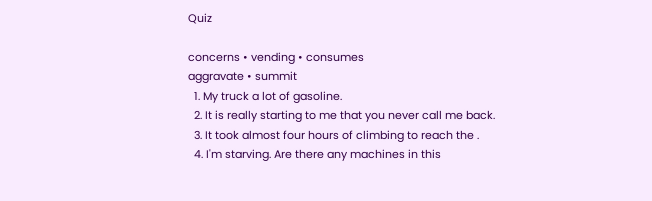Quiz

concerns • vending • consumes
aggravate • summit
  1. My truck a lot of gasoline.
  2. It is really starting to me that you never call me back.
  3. It took almost four hours of climbing to reach the .
  4. I'm starving. Are there any machines in this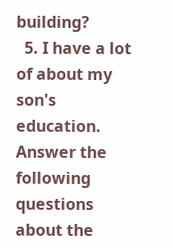building?
  5. I have a lot of about my son's education.
Answer the following questions about the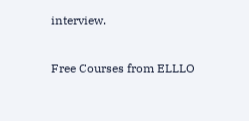interview.

Free Courses from ELLLO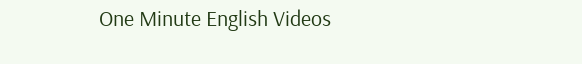One Minute English Videos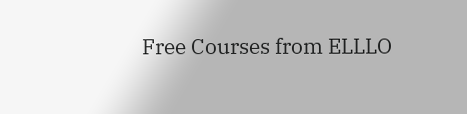Free Courses from ELLLO